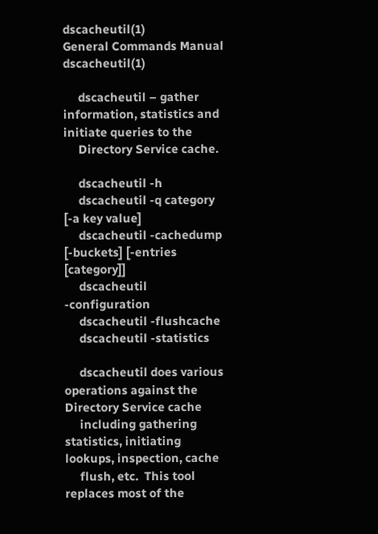dscacheutil(1)               General Commands Manual              dscacheutil(1)

     dscacheutil – gather information, statistics and initiate queries to the
     Directory Service cache.

     dscacheutil -h
     dscacheutil -q category [-a key value]
     dscacheutil -cachedump [-buckets] [-entries [category]]
     dscacheutil -configuration
     dscacheutil -flushcache
     dscacheutil -statistics

     dscacheutil does various operations against the Directory Service cache
     including gathering statistics, initiating lookups, inspection, cache
     flush, etc.  This tool replaces most of the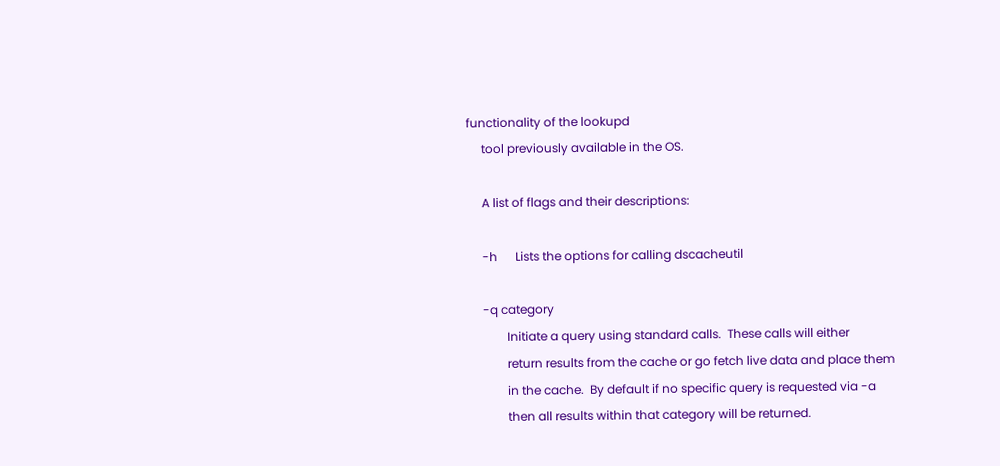functionality of the lookupd
     tool previously available in the OS.

     A list of flags and their descriptions:

     -h      Lists the options for calling dscacheutil

     -q category
             Initiate a query using standard calls.  These calls will either
             return results from the cache or go fetch live data and place them
             in the cache.  By default if no specific query is requested via -a
             then all results within that category will be returned.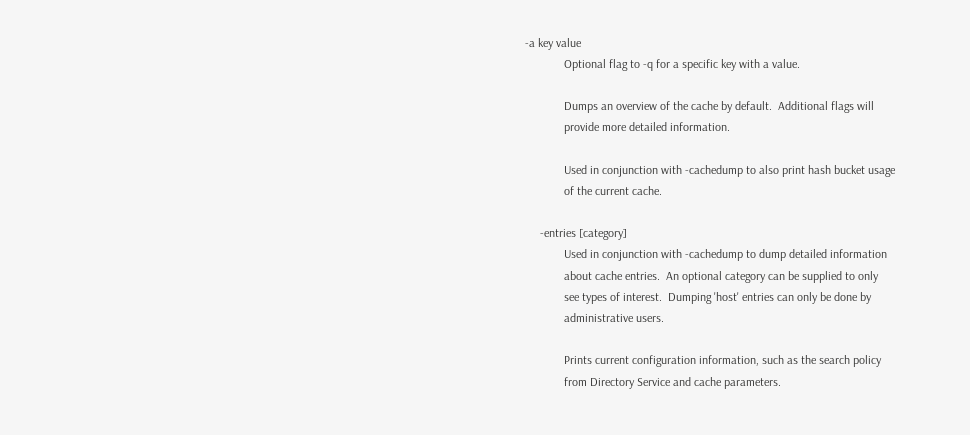-a key value
             Optional flag to -q for a specific key with a value.

             Dumps an overview of the cache by default.  Additional flags will
             provide more detailed information.

             Used in conjunction with -cachedump to also print hash bucket usage
             of the current cache.

     -entries [category]
             Used in conjunction with -cachedump to dump detailed information
             about cache entries.  An optional category can be supplied to only
             see types of interest.  Dumping 'host' entries can only be done by
             administrative users.

             Prints current configuration information, such as the search policy
             from Directory Service and cache parameters.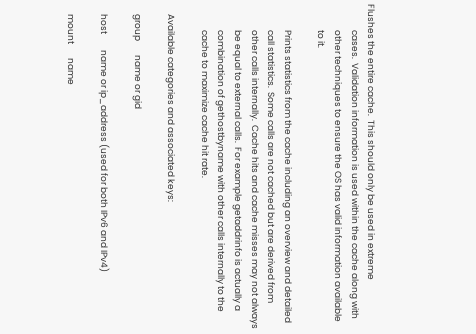Flushes the entire cache.  This should only be used in extreme
             cases.  Validation information is used within the cache along with
             other techniques to ensure the OS has valid information available
             to it.

             Prints statistics from the cache including an overview and detailed
             call statistics.  Some calls are not cached but are derived from
             other calls internally.  Cache hits and cache misses may not always
             be equal to external calls.  For example getaddrinfo is actually a
             combination of gethostbyname with other calls internally to the
             cache to maximize cache hit rate.

     Available categories and associated keys:

     group       name or gid

     host        name or ip_address (used for both IPv6 and IPv4)

     mount       name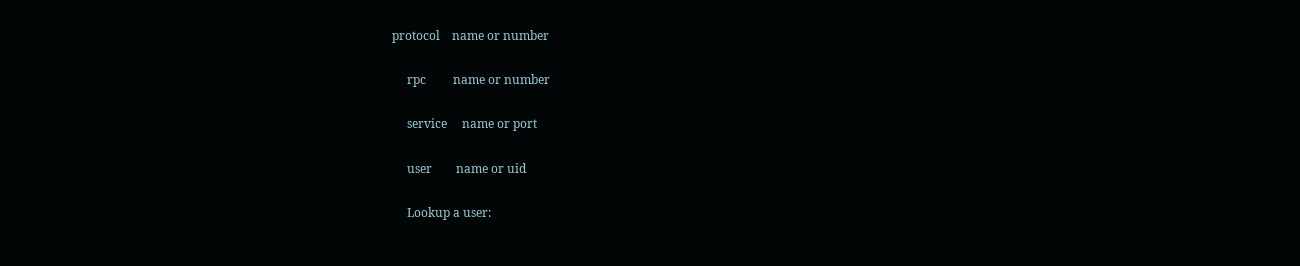protocol    name or number

     rpc         name or number

     service     name or port

     user        name or uid

     Lookup a user: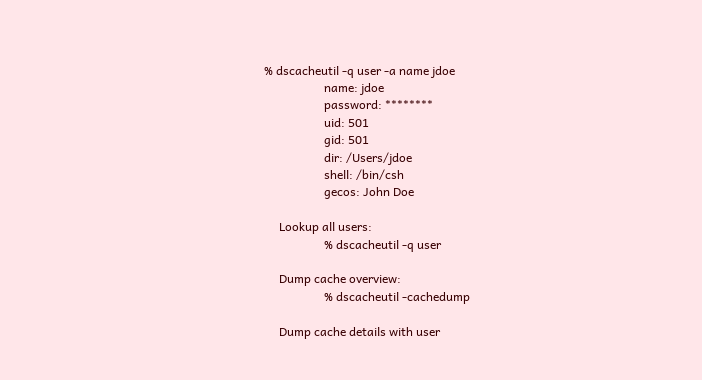% dscacheutil -q user -a name jdoe
                    name: jdoe
                    password: ********
                    uid: 501
                    gid: 501
                    dir: /Users/jdoe
                    shell: /bin/csh
                    gecos: John Doe

     Lookup all users:
                    % dscacheutil -q user

     Dump cache overview:
                    % dscacheutil -cachedump

     Dump cache details with user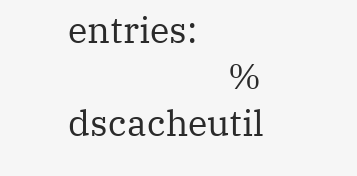entries:
                    % dscacheutil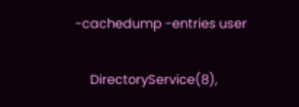-cachedump -entries user

     DirectoryService(8),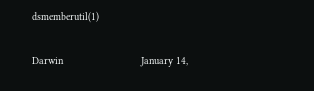dsmemberutil(1)

Darwin                          January 14,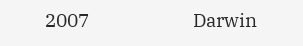2007                          Darwin